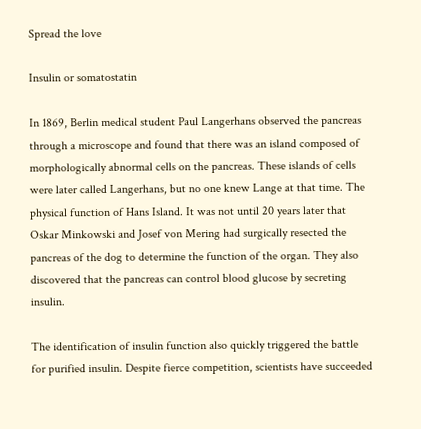Spread the love

Insulin or somatostatin

In 1869, Berlin medical student Paul Langerhans observed the pancreas through a microscope and found that there was an island composed of morphologically abnormal cells on the pancreas. These islands of cells were later called Langerhans, but no one knew Lange at that time. The physical function of Hans Island. It was not until 20 years later that Oskar Minkowski and Josef von Mering had surgically resected the pancreas of the dog to determine the function of the organ. They also discovered that the pancreas can control blood glucose by secreting insulin.

The identification of insulin function also quickly triggered the battle for purified insulin. Despite fierce competition, scientists have succeeded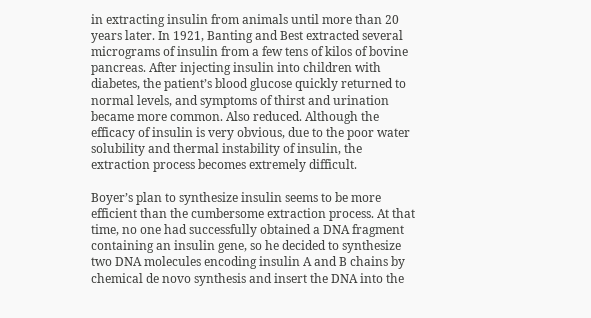in extracting insulin from animals until more than 20 years later. In 1921, Banting and Best extracted several micrograms of insulin from a few tens of kilos of bovine pancreas. After injecting insulin into children with diabetes, the patient’s blood glucose quickly returned to normal levels, and symptoms of thirst and urination became more common. Also reduced. Although the efficacy of insulin is very obvious, due to the poor water solubility and thermal instability of insulin, the extraction process becomes extremely difficult.

Boyer’s plan to synthesize insulin seems to be more efficient than the cumbersome extraction process. At that time, no one had successfully obtained a DNA fragment containing an insulin gene, so he decided to synthesize two DNA molecules encoding insulin A and B chains by chemical de novo synthesis and insert the DNA into the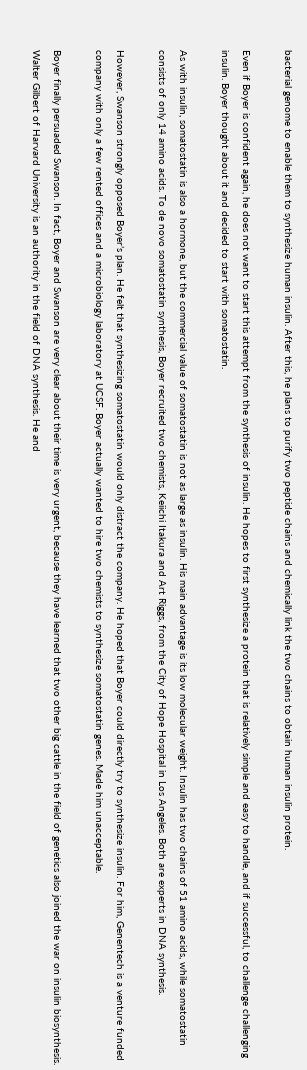bacterial genome to enable them to synthesize human insulin. After this, he plans to purify two peptide chains and chemically link the two chains to obtain human insulin protein.

Even if Boyer is confident again, he does not want to start this attempt from the synthesis of insulin. He hopes to first synthesize a protein that is relatively simple and easy to handle, and if successful, to challenge challenging insulin. Boyer thought about it and decided to start with somatostatin.

As with insulin, somatostatin is also a hormone, but the commercial value of somatostatin is not as large as insulin. His main advantage is its low molecular weight. Insulin has two chains of 51 amino acids, while somatostatin consists of only 14 amino acids. To de novo somatostatin synthesis, Boyer recruited two chemists, Keiichi Itakura and Art Riggs, from the City of Hope Hospital in Los Angeles. Both are experts in DNA synthesis.

However, Swanson strongly opposed Boyer’s plan. He felt that synthesizing somatostatin would only distract the company. He hoped that Boyer could directly try to synthesize insulin. For him, Genentech is a venture funded company with only a few rented offices and a microbiology laboratory at UCSF. Boyer actually wanted to hire two chemists to synthesize somatostatin genes. Made him unacceptable.

Boyer finally persuaded Swanson. In fact, Boyer and Swanson are very clear about their time is very urgent, because they have learned that two other big cattle in the field of genetics also joined the war on insulin biosynthesis. Walter Gilbert of Harvard University is an authority in the field of DNA synthesis. He and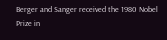Berger and Sanger received the 1980 Nobel Prize in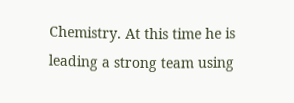Chemistry. At this time he is leading a strong team using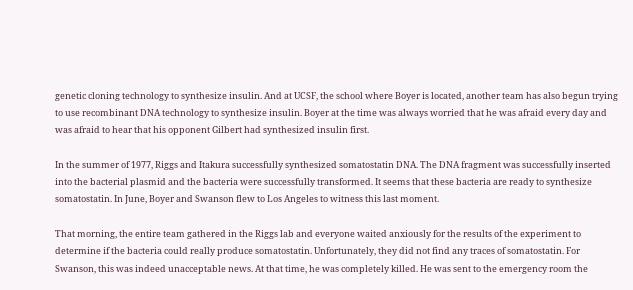genetic cloning technology to synthesize insulin. And at UCSF, the school where Boyer is located, another team has also begun trying to use recombinant DNA technology to synthesize insulin. Boyer at the time was always worried that he was afraid every day and was afraid to hear that his opponent Gilbert had synthesized insulin first.

In the summer of 1977, Riggs and Itakura successfully synthesized somatostatin DNA. The DNA fragment was successfully inserted into the bacterial plasmid and the bacteria were successfully transformed. It seems that these bacteria are ready to synthesize somatostatin. In June, Boyer and Swanson flew to Los Angeles to witness this last moment.

That morning, the entire team gathered in the Riggs lab and everyone waited anxiously for the results of the experiment to determine if the bacteria could really produce somatostatin. Unfortunately, they did not find any traces of somatostatin. For Swanson, this was indeed unacceptable news. At that time, he was completely killed. He was sent to the emergency room the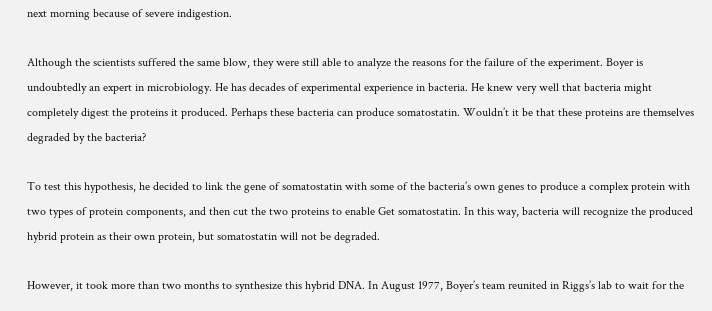next morning because of severe indigestion.

Although the scientists suffered the same blow, they were still able to analyze the reasons for the failure of the experiment. Boyer is undoubtedly an expert in microbiology. He has decades of experimental experience in bacteria. He knew very well that bacteria might completely digest the proteins it produced. Perhaps these bacteria can produce somatostatin. Wouldn’t it be that these proteins are themselves degraded by the bacteria?

To test this hypothesis, he decided to link the gene of somatostatin with some of the bacteria’s own genes to produce a complex protein with two types of protein components, and then cut the two proteins to enable Get somatostatin. In this way, bacteria will recognize the produced hybrid protein as their own protein, but somatostatin will not be degraded.

However, it took more than two months to synthesize this hybrid DNA. In August 1977, Boyer’s team reunited in Riggs’s lab to wait for the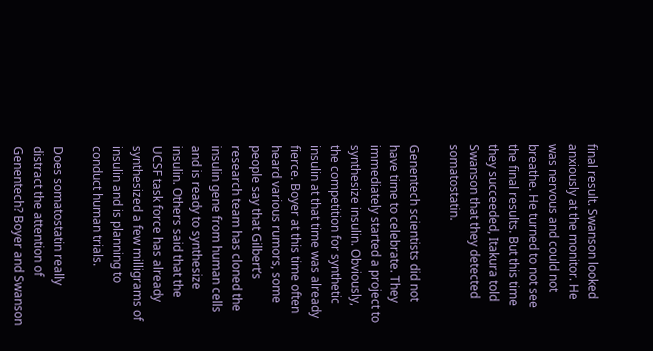final result. Swanson looked anxiously at the monitor. He was nervous and could not breathe. He turned to not see the final results. But this time they succeeded, Itakura told Swanson that they detected somatostatin.

Genentech scientists did not have time to celebrate. They immediately started a project to synthesize insulin. Obviously, the competition for synthetic insulin at that time was already fierce. Boyer at this time often heard various rumors, some people say that Gilbert’s research team has cloned the insulin gene from human cells and is ready to synthesize insulin. Others said that the UCSF task force has already synthesized a few milligrams of insulin and is planning to conduct human trials.

Does somatostatin really distract the attention of Genentech? Boyer and Swanson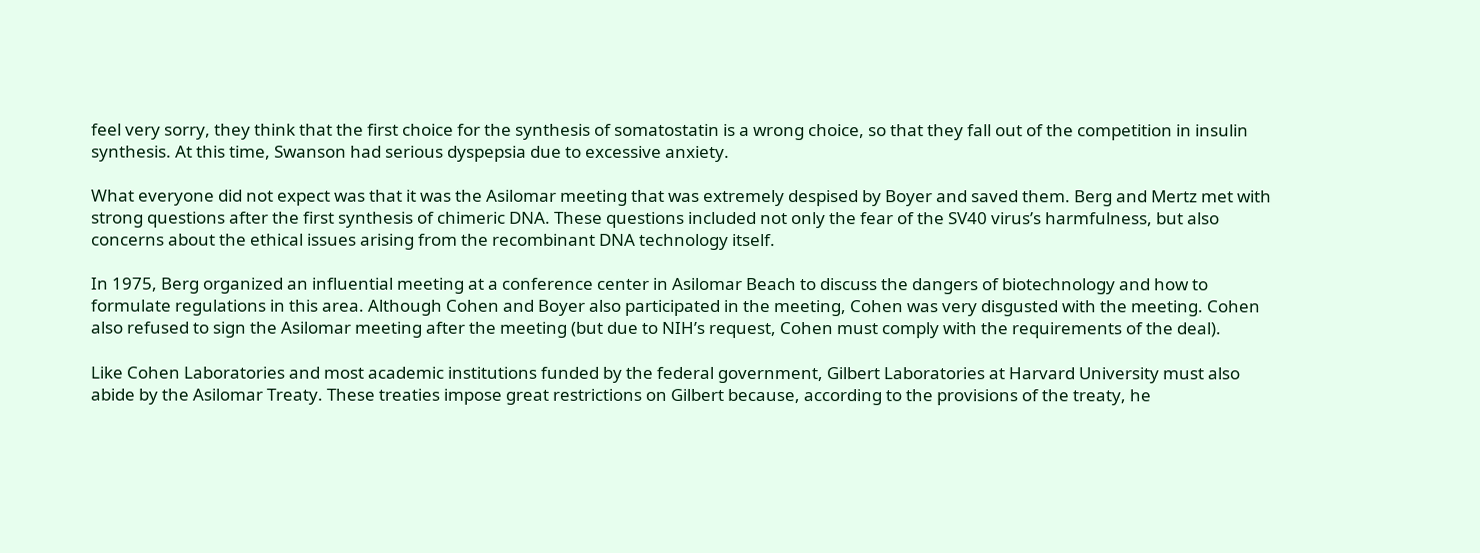feel very sorry, they think that the first choice for the synthesis of somatostatin is a wrong choice, so that they fall out of the competition in insulin synthesis. At this time, Swanson had serious dyspepsia due to excessive anxiety.

What everyone did not expect was that it was the Asilomar meeting that was extremely despised by Boyer and saved them. Berg and Mertz met with strong questions after the first synthesis of chimeric DNA. These questions included not only the fear of the SV40 virus’s harmfulness, but also concerns about the ethical issues arising from the recombinant DNA technology itself.

In 1975, Berg organized an influential meeting at a conference center in Asilomar Beach to discuss the dangers of biotechnology and how to formulate regulations in this area. Although Cohen and Boyer also participated in the meeting, Cohen was very disgusted with the meeting. Cohen also refused to sign the Asilomar meeting after the meeting (but due to NIH’s request, Cohen must comply with the requirements of the deal).

Like Cohen Laboratories and most academic institutions funded by the federal government, Gilbert Laboratories at Harvard University must also abide by the Asilomar Treaty. These treaties impose great restrictions on Gilbert because, according to the provisions of the treaty, he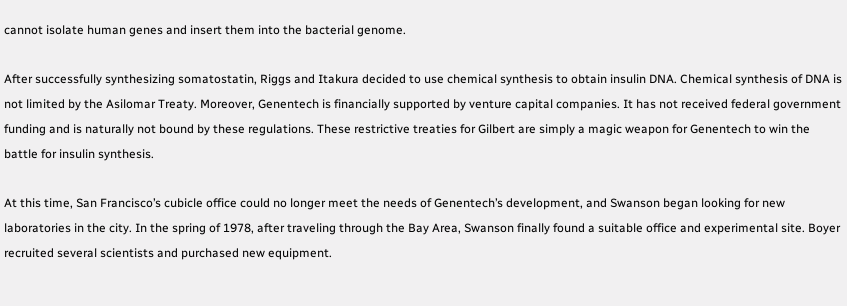cannot isolate human genes and insert them into the bacterial genome.

After successfully synthesizing somatostatin, Riggs and Itakura decided to use chemical synthesis to obtain insulin DNA. Chemical synthesis of DNA is not limited by the Asilomar Treaty. Moreover, Genentech is financially supported by venture capital companies. It has not received federal government funding and is naturally not bound by these regulations. These restrictive treaties for Gilbert are simply a magic weapon for Genentech to win the battle for insulin synthesis.

At this time, San Francisco’s cubicle office could no longer meet the needs of Genentech’s development, and Swanson began looking for new laboratories in the city. In the spring of 1978, after traveling through the Bay Area, Swanson finally found a suitable office and experimental site. Boyer recruited several scientists and purchased new equipment.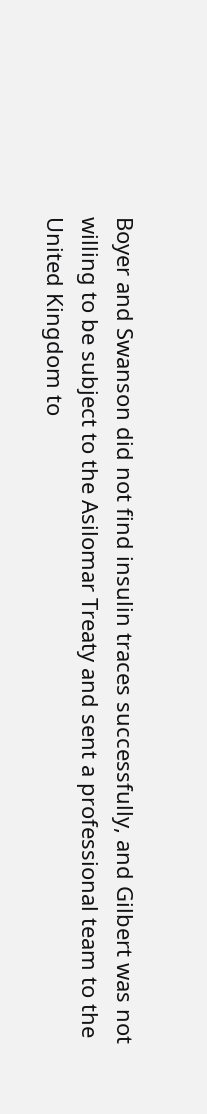Boyer and Swanson did not find insulin traces successfully, and Gilbert was not willing to be subject to the Asilomar Treaty and sent a professional team to the United Kingdom to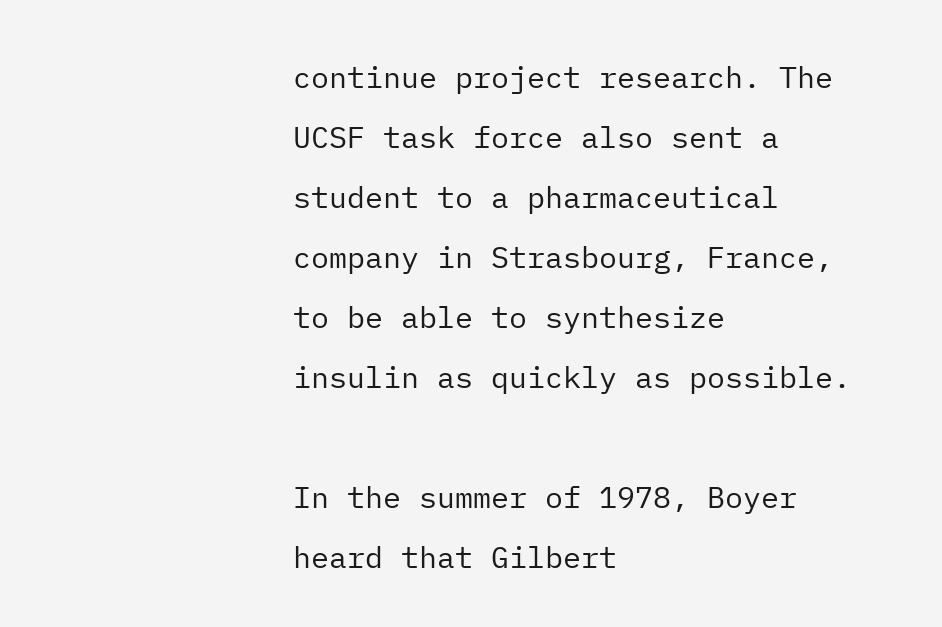continue project research. The UCSF task force also sent a student to a pharmaceutical company in Strasbourg, France, to be able to synthesize insulin as quickly as possible.

In the summer of 1978, Boyer heard that Gilbert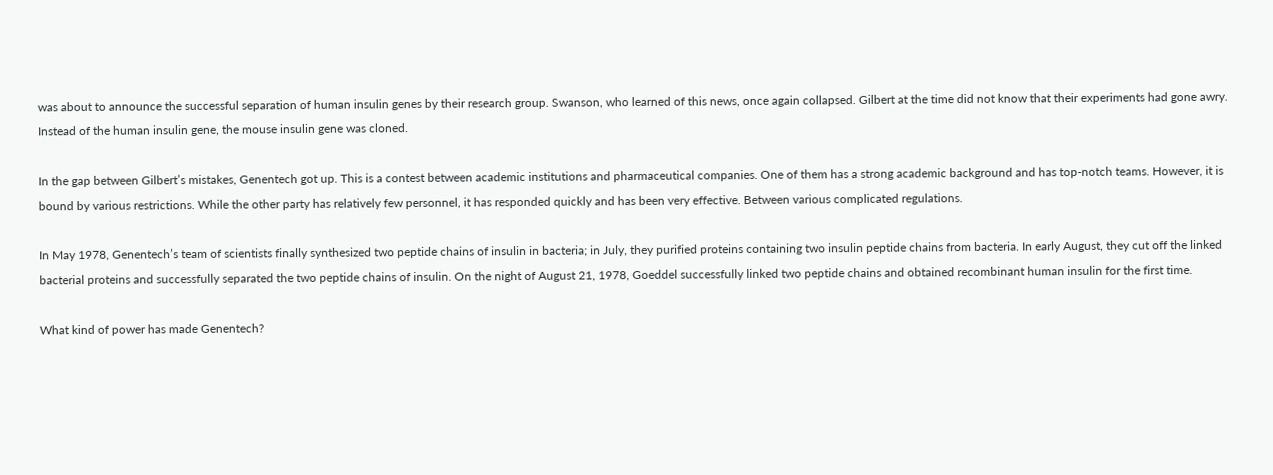was about to announce the successful separation of human insulin genes by their research group. Swanson, who learned of this news, once again collapsed. Gilbert at the time did not know that their experiments had gone awry. Instead of the human insulin gene, the mouse insulin gene was cloned.

In the gap between Gilbert’s mistakes, Genentech got up. This is a contest between academic institutions and pharmaceutical companies. One of them has a strong academic background and has top-notch teams. However, it is bound by various restrictions. While the other party has relatively few personnel, it has responded quickly and has been very effective. Between various complicated regulations.

In May 1978, Genentech’s team of scientists finally synthesized two peptide chains of insulin in bacteria; in July, they purified proteins containing two insulin peptide chains from bacteria. In early August, they cut off the linked bacterial proteins and successfully separated the two peptide chains of insulin. On the night of August 21, 1978, Goeddel successfully linked two peptide chains and obtained recombinant human insulin for the first time.

What kind of power has made Genentech?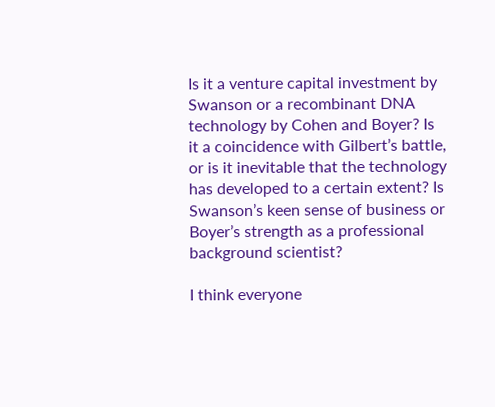Is it a venture capital investment by Swanson or a recombinant DNA technology by Cohen and Boyer? Is it a coincidence with Gilbert’s battle, or is it inevitable that the technology has developed to a certain extent? Is Swanson’s keen sense of business or Boyer’s strength as a professional background scientist?

I think everyone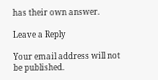has their own answer.

Leave a Reply

Your email address will not be published.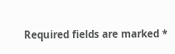Required fields are marked *